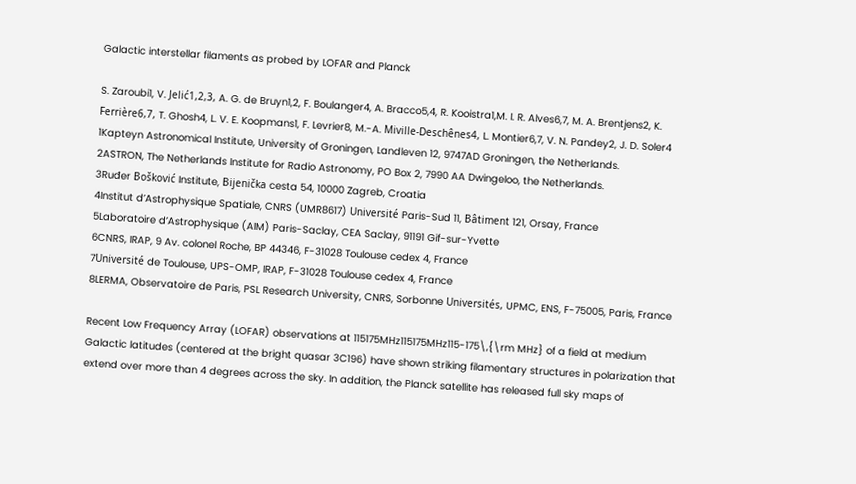Galactic interstellar filaments as probed by LOFAR and Planck

S. Zaroubi1, V. Jelić1,2,3, A. G. de Bruyn1,2, F. Boulanger4, A. Bracco5,4, R. Kooistra1,M. I. R. Alves6,7, M. A. Brentjens2, K. Ferrière6,7, T. Ghosh4, L. V. E. Koopmans1, F. Levrier8, M.-A. Miville-Deschênes4, L. Montier6,7, V. N. Pandey2, J. D. Soler4
1Kapteyn Astronomical Institute, University of Groningen, Landleven 12, 9747AD Groningen, the Netherlands.
2ASTRON, The Netherlands Institute for Radio Astronomy, PO Box 2, 7990 AA Dwingeloo, the Netherlands.
3Ruđer Bošković Institute, Bijenička cesta 54, 10000 Zagreb, Croatia
4Institut d’Astrophysique Spatiale, CNRS (UMR8617) Université Paris-Sud 11, Bâtiment 121, Orsay, France
5Laboratoire d’Astrophysique (AIM) Paris-Saclay, CEA Saclay, 91191 Gif-sur-Yvette
6CNRS, IRAP, 9 Av. colonel Roche, BP 44346, F-31028 Toulouse cedex 4, France
7Université de Toulouse, UPS-OMP, IRAP, F-31028 Toulouse cedex 4, France
8LERMA, Observatoire de Paris, PSL Research University, CNRS, Sorbonne Universités, UPMC, ENS, F-75005, Paris, France

Recent Low Frequency Array (LOFAR) observations at 115175MHz115175MHz115-175\,{\rm MHz} of a field at medium Galactic latitudes (centered at the bright quasar 3C196) have shown striking filamentary structures in polarization that extend over more than 4 degrees across the sky. In addition, the Planck satellite has released full sky maps of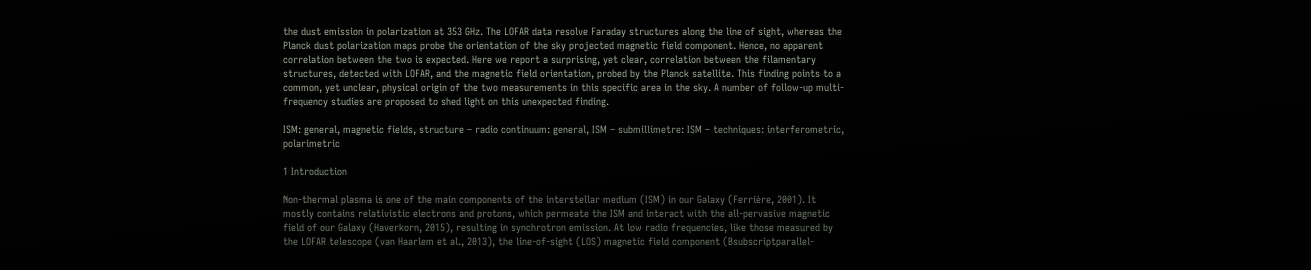the dust emission in polarization at 353 GHz. The LOFAR data resolve Faraday structures along the line of sight, whereas the Planck dust polarization maps probe the orientation of the sky projected magnetic field component. Hence, no apparent correlation between the two is expected. Here we report a surprising, yet clear, correlation between the filamentary structures, detected with LOFAR, and the magnetic field orientation, probed by the Planck satellite. This finding points to a common, yet unclear, physical origin of the two measurements in this specific area in the sky. A number of follow-up multi-frequency studies are proposed to shed light on this unexpected finding.

ISM: general, magnetic fields, structure – radio continuum: general, ISM – submillimetre: ISM – techniques: interferometric, polarimetric

1 Introduction

Non-thermal plasma is one of the main components of the interstellar medium (ISM) in our Galaxy (Ferrière, 2001). It mostly contains relativistic electrons and protons, which permeate the ISM and interact with the all-pervasive magnetic field of our Galaxy (Haverkorn, 2015), resulting in synchrotron emission. At low radio frequencies, like those measured by the LOFAR telescope (van Haarlem et al., 2013), the line-of-sight (LOS) magnetic field component (Bsubscriptparallel-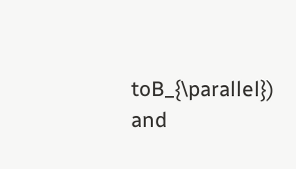toB_{\parallel}) and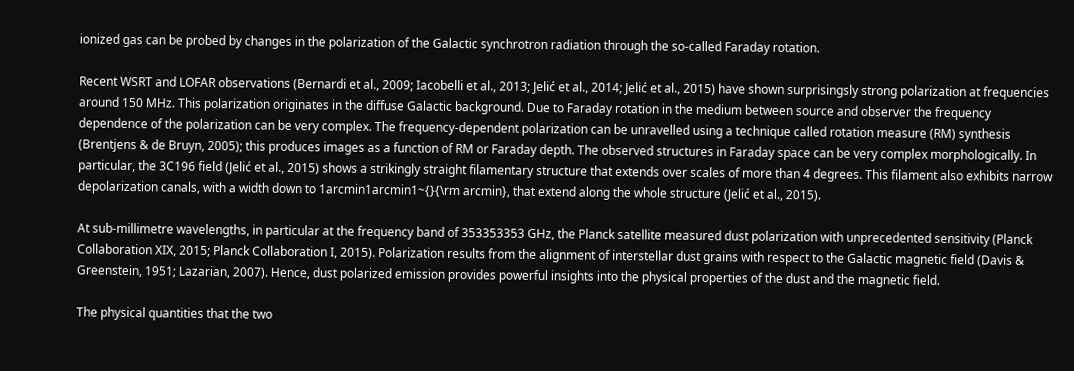ionized gas can be probed by changes in the polarization of the Galactic synchrotron radiation through the so-called Faraday rotation.

Recent WSRT and LOFAR observations (Bernardi et al., 2009; Iacobelli et al., 2013; Jelić et al., 2014; Jelić et al., 2015) have shown surprisingsly strong polarization at frequencies around 150 MHz. This polarization originates in the diffuse Galactic background. Due to Faraday rotation in the medium between source and observer the frequency dependence of the polarization can be very complex. The frequency-dependent polarization can be unravelled using a technique called rotation measure (RM) synthesis (Brentjens & de Bruyn, 2005); this produces images as a function of RM or Faraday depth. The observed structures in Faraday space can be very complex morphologically. In particular, the 3C196 field (Jelić et al., 2015) shows a strikingly straight filamentary structure that extends over scales of more than 4 degrees. This filament also exhibits narrow depolarization canals, with a width down to 1arcmin1arcmin1~{}{\rm arcmin}, that extend along the whole structure (Jelić et al., 2015).

At sub-millimetre wavelengths, in particular at the frequency band of 353353353 GHz, the Planck satellite measured dust polarization with unprecedented sensitivity (Planck Collaboration XIX, 2015; Planck Collaboration I, 2015). Polarization results from the alignment of interstellar dust grains with respect to the Galactic magnetic field (Davis & Greenstein, 1951; Lazarian, 2007). Hence, dust polarized emission provides powerful insights into the physical properties of the dust and the magnetic field.

The physical quantities that the two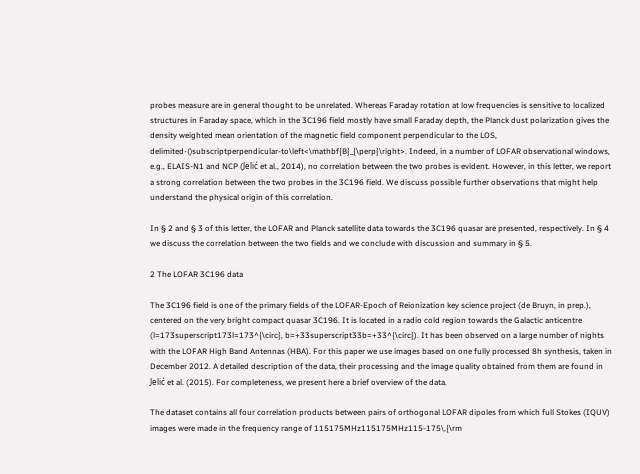probes measure are in general thought to be unrelated. Whereas Faraday rotation at low frequencies is sensitive to localized structures in Faraday space, which in the 3C196 field mostly have small Faraday depth, the Planck dust polarization gives the density weighted mean orientation of the magnetic field component perpendicular to the LOS, delimited-⟨⟩subscriptperpendicular-to\left<\mathbf{B}_{\perp}\right>. Indeed, in a number of LOFAR observational windows, e.g., ELAIS-N1 and NCP (Jelić et al., 2014), no correlation between the two probes is evident. However, in this letter, we report a strong correlation between the two probes in the 3C196 field. We discuss possible further observations that might help understand the physical origin of this correlation.

In § 2 and § 3 of this letter, the LOFAR and Planck satellite data towards the 3C196 quasar are presented, respectively. In § 4 we discuss the correlation between the two fields and we conclude with discussion and summary in § 5.

2 The LOFAR 3C196 data

The 3C196 field is one of the primary fields of the LOFAR-Epoch of Reionization key science project (de Bruyn, in prep.), centered on the very bright compact quasar 3C196. It is located in a radio cold region towards the Galactic anticentre (l=173superscript173l=173^{\circ}, b=+33superscript33b=+33^{\circ}). It has been observed on a large number of nights with the LOFAR High Band Antennas (HBA). For this paper we use images based on one fully processed 8h synthesis, taken in December 2012. A detailed description of the data, their processing and the image quality obtained from them are found in Jelić et al. (2015). For completeness, we present here a brief overview of the data.

The dataset contains all four correlation products between pairs of orthogonal LOFAR dipoles from which full Stokes (IQUV) images were made in the frequency range of 115175MHz115175MHz115-175\,{\rm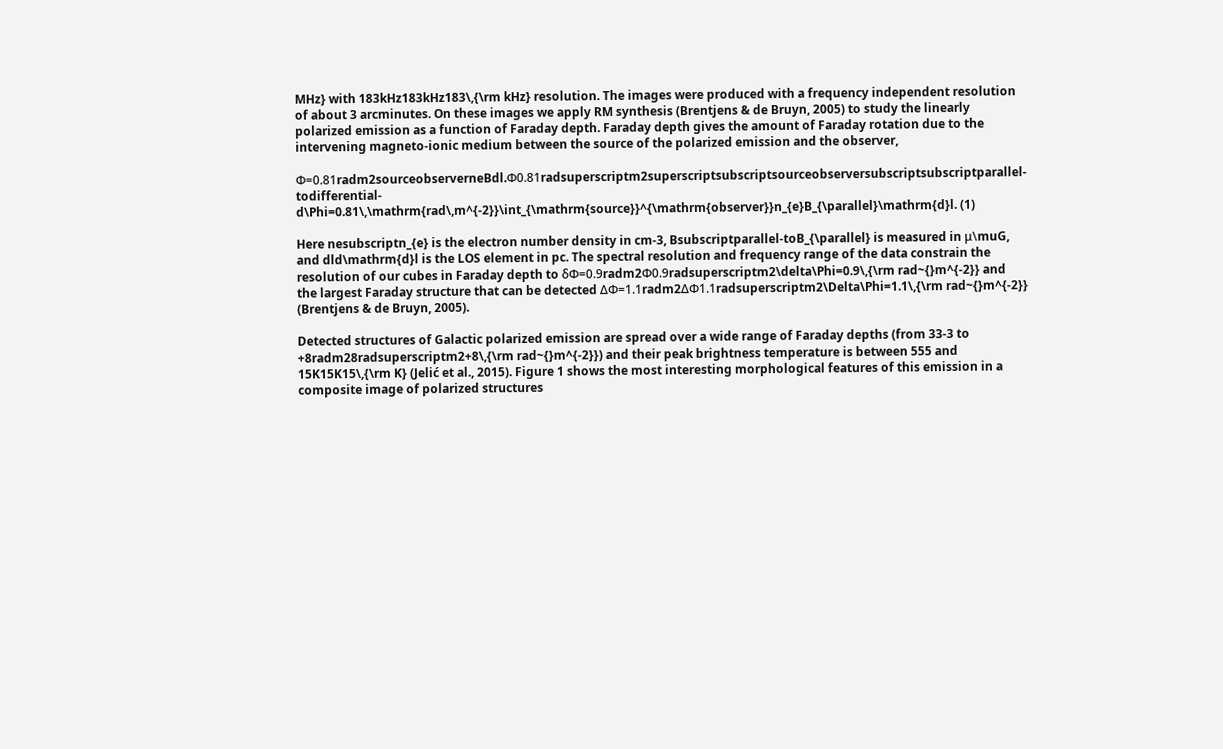MHz} with 183kHz183kHz183\,{\rm kHz} resolution. The images were produced with a frequency independent resolution of about 3 arcminutes. On these images we apply RM synthesis (Brentjens & de Bruyn, 2005) to study the linearly polarized emission as a function of Faraday depth. Faraday depth gives the amount of Faraday rotation due to the intervening magneto-ionic medium between the source of the polarized emission and the observer,

Φ=0.81radm2sourceobserverneBdl.Φ0.81radsuperscriptm2superscriptsubscriptsourceobserversubscriptsubscriptparallel-todifferential-d\Phi=0.81\,\mathrm{rad\,m^{-2}}\int_{\mathrm{source}}^{\mathrm{observer}}n_{e}B_{\parallel}\mathrm{d}l. (1)

Here nesubscriptn_{e} is the electron number density in cm-3, Bsubscriptparallel-toB_{\parallel} is measured in μ\muG, and dld\mathrm{d}l is the LOS element in pc. The spectral resolution and frequency range of the data constrain the resolution of our cubes in Faraday depth to δΦ=0.9radm2Φ0.9radsuperscriptm2\delta\Phi=0.9\,{\rm rad~{}m^{-2}} and the largest Faraday structure that can be detected ΔΦ=1.1radm2ΔΦ1.1radsuperscriptm2\Delta\Phi=1.1\,{\rm rad~{}m^{-2}} (Brentjens & de Bruyn, 2005).

Detected structures of Galactic polarized emission are spread over a wide range of Faraday depths (from 33-3 to +8radm28radsuperscriptm2+8\,{\rm rad~{}m^{-2}}) and their peak brightness temperature is between 555 and 15K15K15\,{\rm K} (Jelić et al., 2015). Figure 1 shows the most interesting morphological features of this emission in a composite image of polarized structures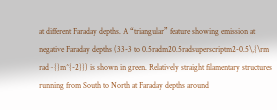at different Faraday depths. A “triangular” feature showing emission at negative Faraday depths (33-3 to 0.5radm20.5radsuperscriptm2-0.5\,{\rm rad~{}m^{-2}}) is shown in green. Relatively straight filamentary structures running from South to North at Faraday depths around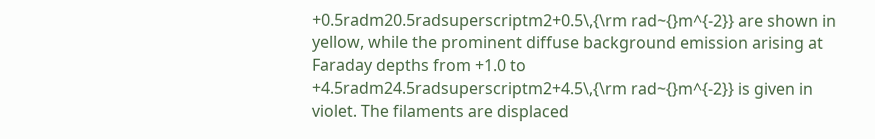+0.5radm20.5radsuperscriptm2+0.5\,{\rm rad~{}m^{-2}} are shown in yellow, while the prominent diffuse background emission arising at Faraday depths from +1.0 to +4.5radm24.5radsuperscriptm2+4.5\,{\rm rad~{}m^{-2}} is given in violet. The filaments are displaced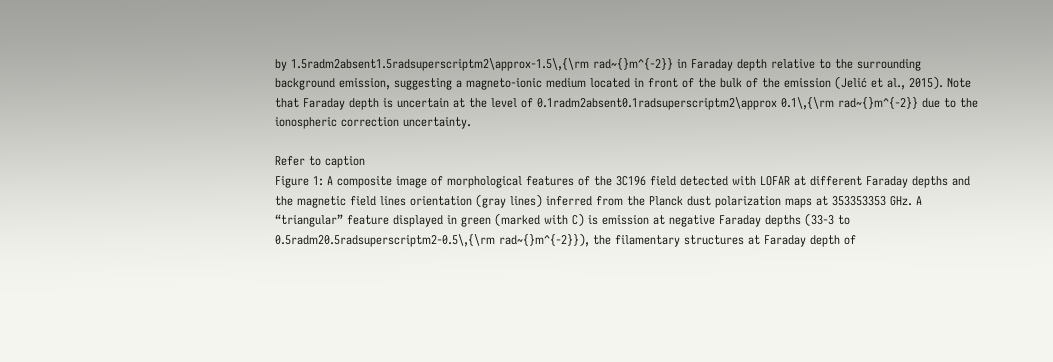by 1.5radm2absent1.5radsuperscriptm2\approx-1.5\,{\rm rad~{}m^{-2}} in Faraday depth relative to the surrounding background emission, suggesting a magneto-ionic medium located in front of the bulk of the emission (Jelić et al., 2015). Note that Faraday depth is uncertain at the level of 0.1radm2absent0.1radsuperscriptm2\approx 0.1\,{\rm rad~{}m^{-2}} due to the ionospheric correction uncertainty.

Refer to caption
Figure 1: A composite image of morphological features of the 3C196 field detected with LOFAR at different Faraday depths and the magnetic field lines orientation (gray lines) inferred from the Planck dust polarization maps at 353353353 GHz. A “triangular” feature displayed in green (marked with C) is emission at negative Faraday depths (33-3 to 0.5radm20.5radsuperscriptm2-0.5\,{\rm rad~{}m^{-2}}), the filamentary structures at Faraday depth of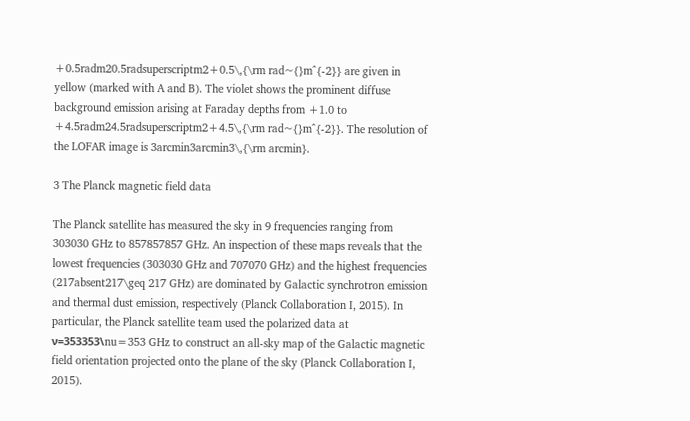+0.5radm20.5radsuperscriptm2+0.5\,{\rm rad~{}m^{-2}} are given in yellow (marked with A and B). The violet shows the prominent diffuse background emission arising at Faraday depths from +1.0 to +4.5radm24.5radsuperscriptm2+4.5\,{\rm rad~{}m^{-2}}. The resolution of the LOFAR image is 3arcmin3arcmin3\,{\rm arcmin}.

3 The Planck magnetic field data

The Planck satellite has measured the sky in 9 frequencies ranging from 303030 GHz to 857857857 GHz. An inspection of these maps reveals that the lowest frequencies (303030 GHz and 707070 GHz) and the highest frequencies (217absent217\geq 217 GHz) are dominated by Galactic synchrotron emission and thermal dust emission, respectively (Planck Collaboration I, 2015). In particular, the Planck satellite team used the polarized data at ν=353353\nu=353 GHz to construct an all-sky map of the Galactic magnetic field orientation projected onto the plane of the sky (Planck Collaboration I, 2015).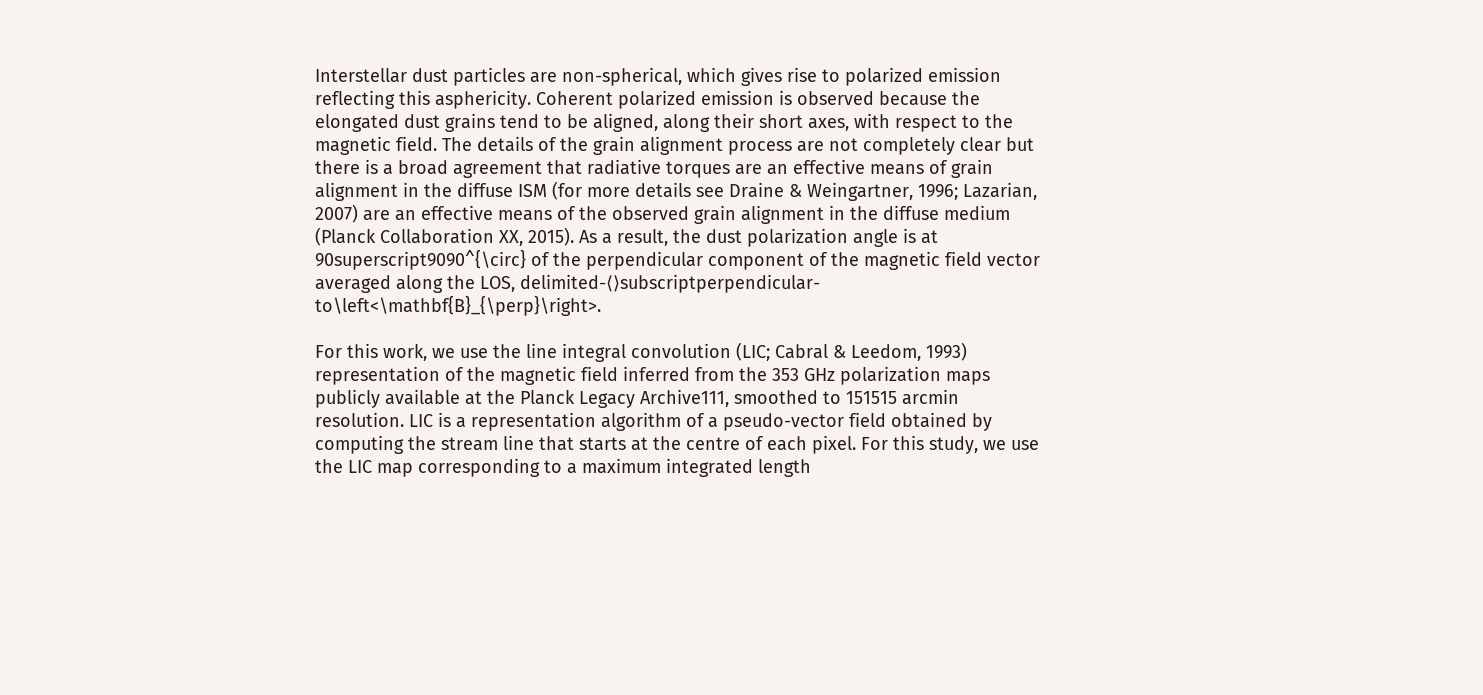Interstellar dust particles are non-spherical, which gives rise to polarized emission reflecting this asphericity. Coherent polarized emission is observed because the elongated dust grains tend to be aligned, along their short axes, with respect to the magnetic field. The details of the grain alignment process are not completely clear but there is a broad agreement that radiative torques are an effective means of grain alignment in the diffuse ISM (for more details see Draine & Weingartner, 1996; Lazarian, 2007) are an effective means of the observed grain alignment in the diffuse medium (Planck Collaboration XX, 2015). As a result, the dust polarization angle is at 90superscript9090^{\circ} of the perpendicular component of the magnetic field vector averaged along the LOS, delimited-⟨⟩subscriptperpendicular-to\left<\mathbf{B}_{\perp}\right>.

For this work, we use the line integral convolution (LIC; Cabral & Leedom, 1993) representation of the magnetic field inferred from the 353 GHz polarization maps publicly available at the Planck Legacy Archive111, smoothed to 151515 arcmin resolution. LIC is a representation algorithm of a pseudo-vector field obtained by computing the stream line that starts at the centre of each pixel. For this study, we use the LIC map corresponding to a maximum integrated length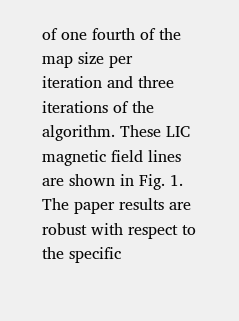of one fourth of the map size per iteration and three iterations of the algorithm. These LIC magnetic field lines are shown in Fig. 1. The paper results are robust with respect to the specific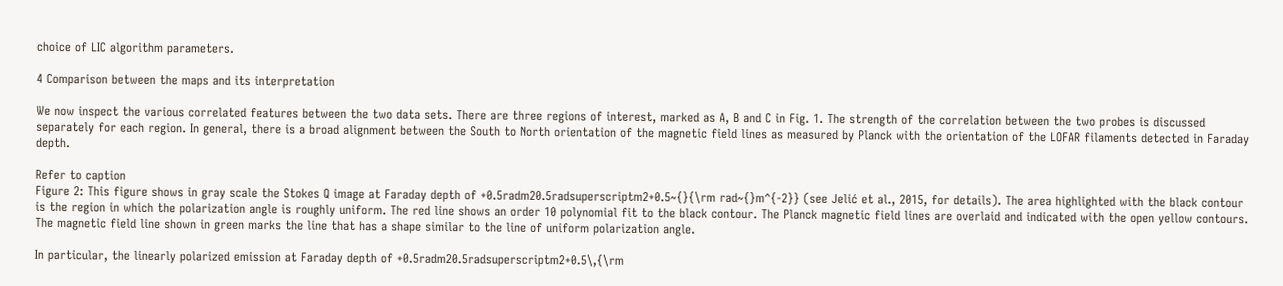choice of LIC algorithm parameters.

4 Comparison between the maps and its interpretation

We now inspect the various correlated features between the two data sets. There are three regions of interest, marked as A, B and C in Fig. 1. The strength of the correlation between the two probes is discussed separately for each region. In general, there is a broad alignment between the South to North orientation of the magnetic field lines as measured by Planck with the orientation of the LOFAR filaments detected in Faraday depth.

Refer to caption
Figure 2: This figure shows in gray scale the Stokes Q image at Faraday depth of +0.5radm20.5radsuperscriptm2+0.5~{}{\rm rad~{}m^{-2}} (see Jelić et al., 2015, for details). The area highlighted with the black contour is the region in which the polarization angle is roughly uniform. The red line shows an order 10 polynomial fit to the black contour. The Planck magnetic field lines are overlaid and indicated with the open yellow contours. The magnetic field line shown in green marks the line that has a shape similar to the line of uniform polarization angle.

In particular, the linearly polarized emission at Faraday depth of +0.5radm20.5radsuperscriptm2+0.5\,{\rm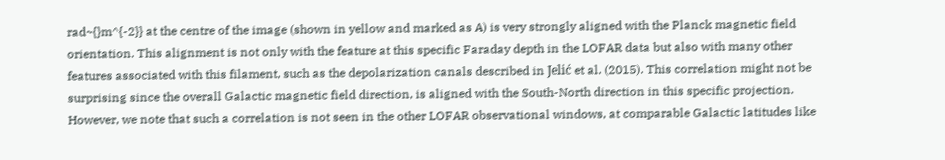rad~{}m^{-2}} at the centre of the image (shown in yellow and marked as A) is very strongly aligned with the Planck magnetic field orientation. This alignment is not only with the feature at this specific Faraday depth in the LOFAR data but also with many other features associated with this filament, such as the depolarization canals described in Jelić et al. (2015). This correlation might not be surprising since the overall Galactic magnetic field direction, is aligned with the South-North direction in this specific projection. However, we note that such a correlation is not seen in the other LOFAR observational windows, at comparable Galactic latitudes like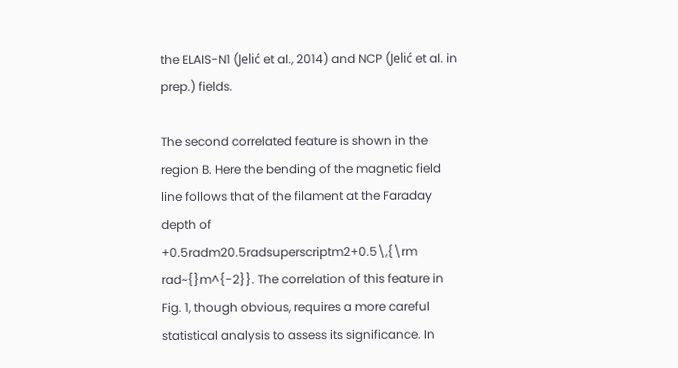the ELAIS-N1 (Jelić et al., 2014) and NCP (Jelić et al. in prep.) fields.

The second correlated feature is shown in the region B. Here the bending of the magnetic field line follows that of the filament at the Faraday depth of +0.5radm20.5radsuperscriptm2+0.5\,{\rm rad~{}m^{-2}}. The correlation of this feature in Fig. 1, though obvious, requires a more careful statistical analysis to assess its significance. In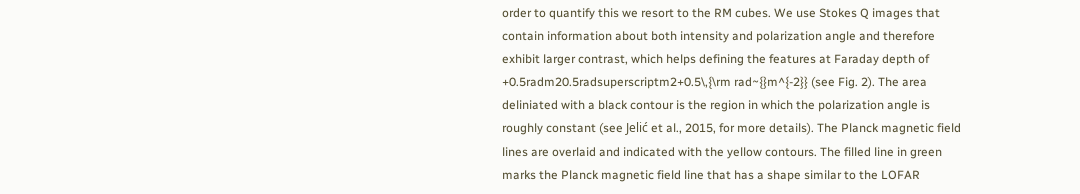order to quantify this we resort to the RM cubes. We use Stokes Q images that contain information about both intensity and polarization angle and therefore exhibit larger contrast, which helps defining the features at Faraday depth of +0.5radm20.5radsuperscriptm2+0.5\,{\rm rad~{}m^{-2}} (see Fig. 2). The area deliniated with a black contour is the region in which the polarization angle is roughly constant (see Jelić et al., 2015, for more details). The Planck magnetic field lines are overlaid and indicated with the yellow contours. The filled line in green marks the Planck magnetic field line that has a shape similar to the LOFAR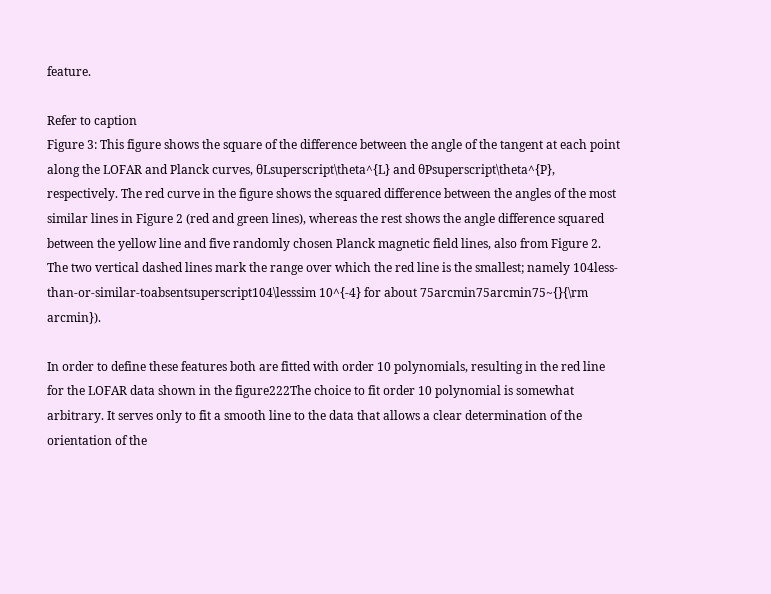feature.

Refer to caption
Figure 3: This figure shows the square of the difference between the angle of the tangent at each point along the LOFAR and Planck curves, θLsuperscript\theta^{L} and θPsuperscript\theta^{P}, respectively. The red curve in the figure shows the squared difference between the angles of the most similar lines in Figure 2 (red and green lines), whereas the rest shows the angle difference squared between the yellow line and five randomly chosen Planck magnetic field lines, also from Figure 2. The two vertical dashed lines mark the range over which the red line is the smallest; namely 104less-than-or-similar-toabsentsuperscript104\lesssim 10^{-4} for about 75arcmin75arcmin75~{}{\rm arcmin}).

In order to define these features both are fitted with order 10 polynomials, resulting in the red line for the LOFAR data shown in the figure222The choice to fit order 10 polynomial is somewhat arbitrary. It serves only to fit a smooth line to the data that allows a clear determination of the orientation of the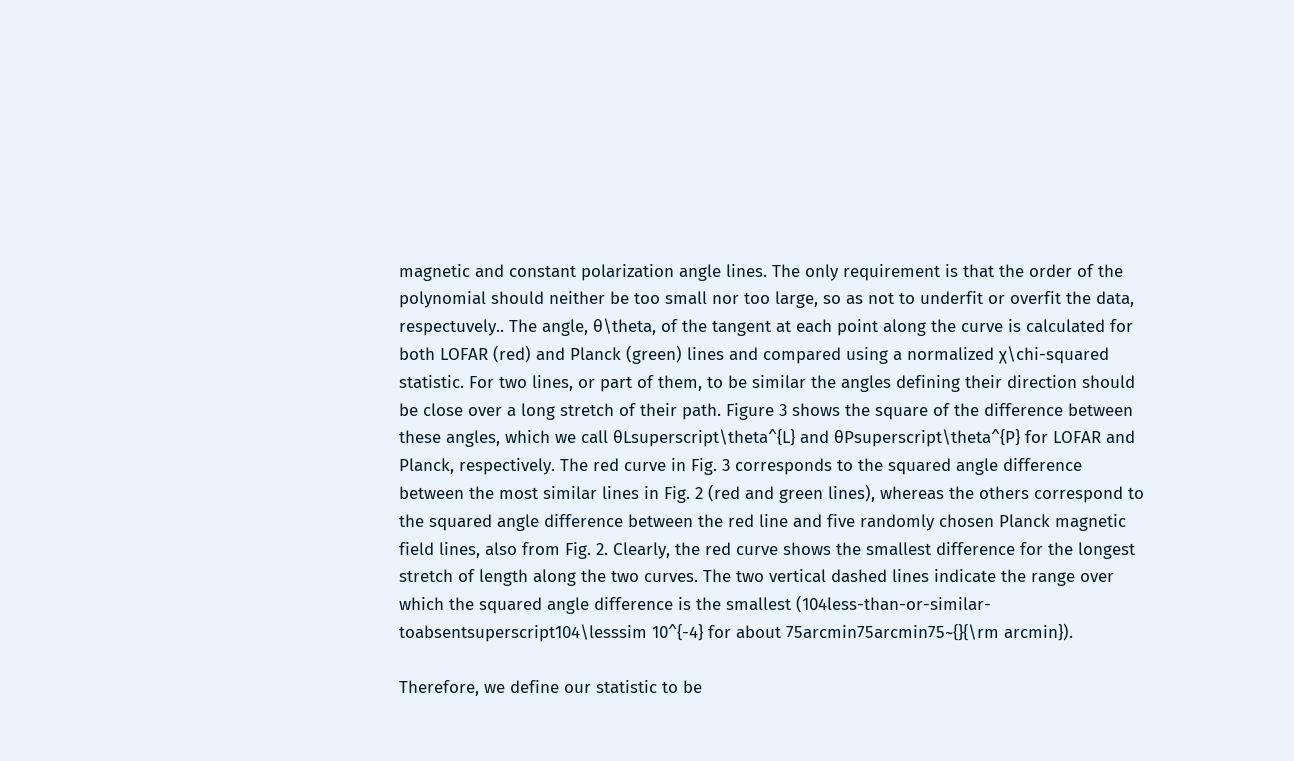magnetic and constant polarization angle lines. The only requirement is that the order of the polynomial should neither be too small nor too large, so as not to underfit or overfit the data, respectuvely.. The angle, θ\theta, of the tangent at each point along the curve is calculated for both LOFAR (red) and Planck (green) lines and compared using a normalized χ\chi-squared statistic. For two lines, or part of them, to be similar the angles defining their direction should be close over a long stretch of their path. Figure 3 shows the square of the difference between these angles, which we call θLsuperscript\theta^{L} and θPsuperscript\theta^{P} for LOFAR and Planck, respectively. The red curve in Fig. 3 corresponds to the squared angle difference between the most similar lines in Fig. 2 (red and green lines), whereas the others correspond to the squared angle difference between the red line and five randomly chosen Planck magnetic field lines, also from Fig. 2. Clearly, the red curve shows the smallest difference for the longest stretch of length along the two curves. The two vertical dashed lines indicate the range over which the squared angle difference is the smallest (104less-than-or-similar-toabsentsuperscript104\lesssim 10^{-4} for about 75arcmin75arcmin75~{}{\rm arcmin}).

Therefore, we define our statistic to be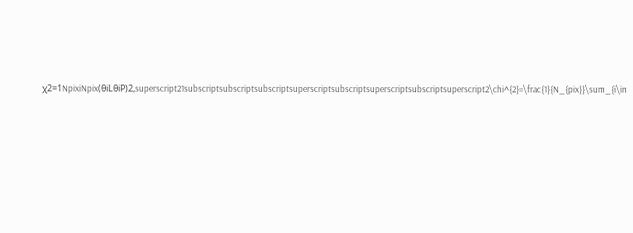χ2=1NpixiNpix(θiLθiP)2,superscript21subscriptsubscriptsubscriptsuperscriptsubscriptsuperscriptsubscriptsuperscript2\chi^{2}=\frac{1}{N_{pix}}\sum_{i\in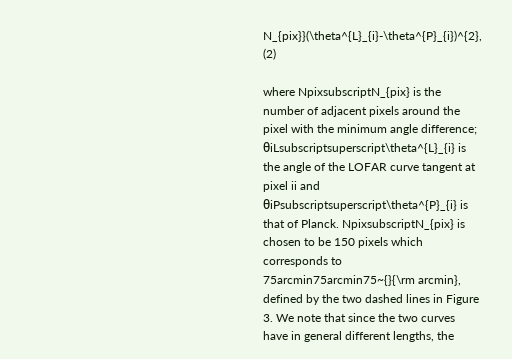N_{pix}}(\theta^{L}_{i}-\theta^{P}_{i})^{2}, (2)

where NpixsubscriptN_{pix} is the number of adjacent pixels around the pixel with the minimum angle difference; θiLsubscriptsuperscript\theta^{L}_{i} is the angle of the LOFAR curve tangent at pixel ii and θiPsubscriptsuperscript\theta^{P}_{i} is that of Planck. NpixsubscriptN_{pix} is chosen to be 150 pixels which corresponds to 75arcmin75arcmin75~{}{\rm arcmin}, defined by the two dashed lines in Figure 3. We note that since the two curves have in general different lengths, the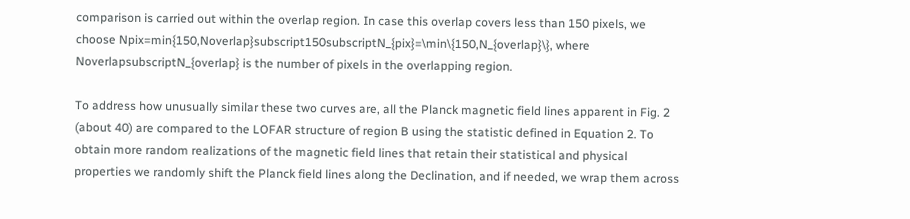comparison is carried out within the overlap region. In case this overlap covers less than 150 pixels, we choose Npix=min{150,Noverlap}subscript150subscriptN_{pix}=\min\{150,N_{overlap}\}, where NoverlapsubscriptN_{overlap} is the number of pixels in the overlapping region.

To address how unusually similar these two curves are, all the Planck magnetic field lines apparent in Fig. 2 (about 40) are compared to the LOFAR structure of region B using the statistic defined in Equation 2. To obtain more random realizations of the magnetic field lines that retain their statistical and physical properties we randomly shift the Planck field lines along the Declination, and if needed, we wrap them across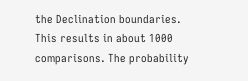the Declination boundaries. This results in about 1000 comparisons. The probability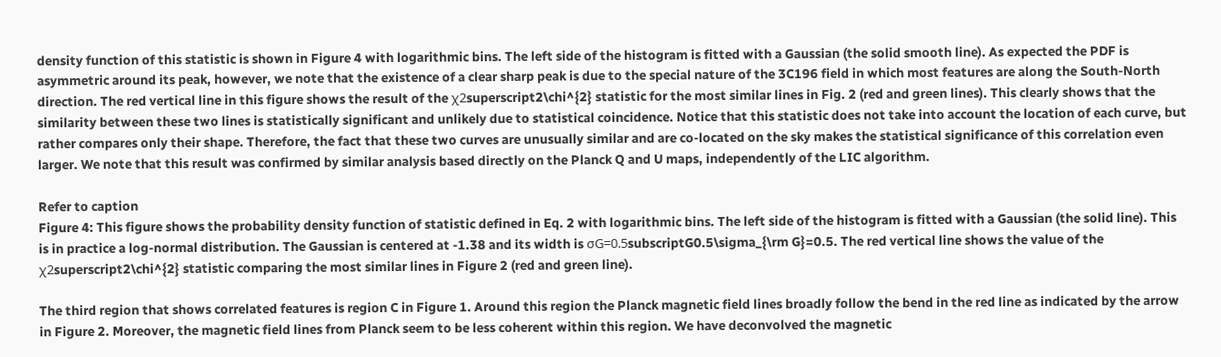density function of this statistic is shown in Figure 4 with logarithmic bins. The left side of the histogram is fitted with a Gaussian (the solid smooth line). As expected the PDF is asymmetric around its peak, however, we note that the existence of a clear sharp peak is due to the special nature of the 3C196 field in which most features are along the South-North direction. The red vertical line in this figure shows the result of the χ2superscript2\chi^{2} statistic for the most similar lines in Fig. 2 (red and green lines). This clearly shows that the similarity between these two lines is statistically significant and unlikely due to statistical coincidence. Notice that this statistic does not take into account the location of each curve, but rather compares only their shape. Therefore, the fact that these two curves are unusually similar and are co-located on the sky makes the statistical significance of this correlation even larger. We note that this result was confirmed by similar analysis based directly on the Planck Q and U maps, independently of the LIC algorithm.

Refer to caption
Figure 4: This figure shows the probability density function of statistic defined in Eq. 2 with logarithmic bins. The left side of the histogram is fitted with a Gaussian (the solid line). This is in practice a log-normal distribution. The Gaussian is centered at -1.38 and its width is σG=0.5subscriptG0.5\sigma_{\rm G}=0.5. The red vertical line shows the value of the χ2superscript2\chi^{2} statistic comparing the most similar lines in Figure 2 (red and green line).

The third region that shows correlated features is region C in Figure 1. Around this region the Planck magnetic field lines broadly follow the bend in the red line as indicated by the arrow in Figure 2. Moreover, the magnetic field lines from Planck seem to be less coherent within this region. We have deconvolved the magnetic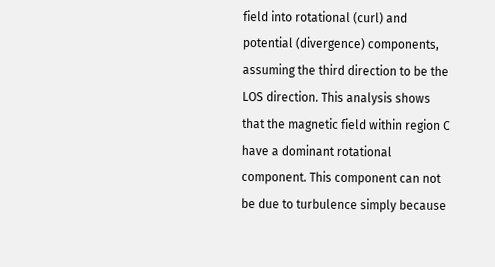field into rotational (curl) and potential (divergence) components, assuming the third direction to be the LOS direction. This analysis shows that the magnetic field within region C have a dominant rotational component. This component can not be due to turbulence simply because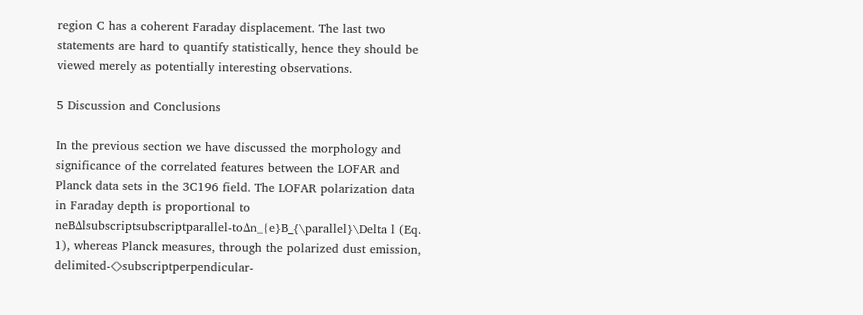region C has a coherent Faraday displacement. The last two statements are hard to quantify statistically, hence they should be viewed merely as potentially interesting observations.

5 Discussion and Conclusions

In the previous section we have discussed the morphology and significance of the correlated features between the LOFAR and Planck data sets in the 3C196 field. The LOFAR polarization data in Faraday depth is proportional to neBΔlsubscriptsubscriptparallel-toΔn_{e}B_{\parallel}\Delta l (Eq. 1), whereas Planck measures, through the polarized dust emission, delimited-⟨⟩subscriptperpendicular-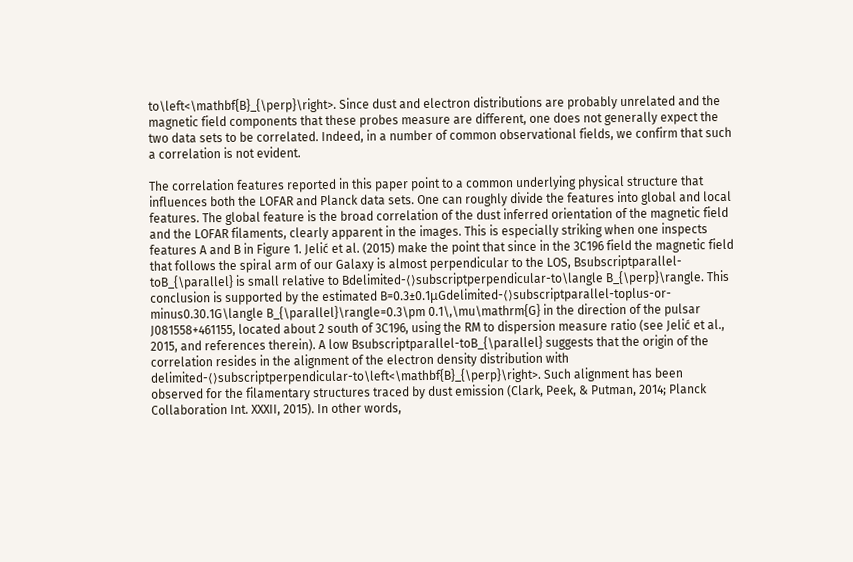to\left<\mathbf{B}_{\perp}\right>. Since dust and electron distributions are probably unrelated and the magnetic field components that these probes measure are different, one does not generally expect the two data sets to be correlated. Indeed, in a number of common observational fields, we confirm that such a correlation is not evident.

The correlation features reported in this paper point to a common underlying physical structure that influences both the LOFAR and Planck data sets. One can roughly divide the features into global and local features. The global feature is the broad correlation of the dust inferred orientation of the magnetic field and the LOFAR filaments, clearly apparent in the images. This is especially striking when one inspects features A and B in Figure 1. Jelić et al. (2015) make the point that since in the 3C196 field the magnetic field that follows the spiral arm of our Galaxy is almost perpendicular to the LOS, Bsubscriptparallel-toB_{\parallel} is small relative to Bdelimited-⟨⟩subscriptperpendicular-to\langle B_{\perp}\rangle. This conclusion is supported by the estimated B=0.3±0.1μGdelimited-⟨⟩subscriptparallel-toplus-or-minus0.30.1G\langle B_{\parallel}\rangle=0.3\pm 0.1\,\mu\mathrm{G} in the direction of the pulsar J081558+461155, located about 2 south of 3C196, using the RM to dispersion measure ratio (see Jelić et al., 2015, and references therein). A low Bsubscriptparallel-toB_{\parallel} suggests that the origin of the correlation resides in the alignment of the electron density distribution with delimited-⟨⟩subscriptperpendicular-to\left<\mathbf{B}_{\perp}\right>. Such alignment has been observed for the filamentary structures traced by dust emission (Clark, Peek, & Putman, 2014; Planck Collaboration Int. XXXII, 2015). In other words,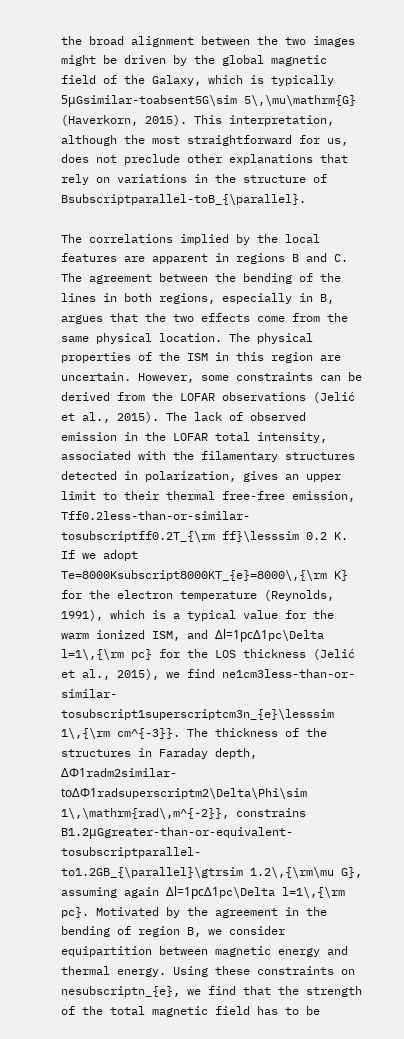the broad alignment between the two images might be driven by the global magnetic field of the Galaxy, which is typically 5μGsimilar-toabsent5G\sim 5\,\mu\mathrm{G} (Haverkorn, 2015). This interpretation, although the most straightforward for us, does not preclude other explanations that rely on variations in the structure of Bsubscriptparallel-toB_{\parallel}.

The correlations implied by the local features are apparent in regions B and C. The agreement between the bending of the lines in both regions, especially in B, argues that the two effects come from the same physical location. The physical properties of the ISM in this region are uncertain. However, some constraints can be derived from the LOFAR observations (Jelić et al., 2015). The lack of observed emission in the LOFAR total intensity, associated with the filamentary structures detected in polarization, gives an upper limit to their thermal free-free emission, Tff0.2less-than-or-similar-tosubscriptff0.2T_{\rm ff}\lesssim 0.2 K. If we adopt Te=8000Ksubscript8000KT_{e}=8000\,{\rm K} for the electron temperature (Reynolds, 1991), which is a typical value for the warm ionized ISM, and Δl=1pcΔ1pc\Delta l=1\,{\rm pc} for the LOS thickness (Jelić et al., 2015), we find ne1cm3less-than-or-similar-tosubscript1superscriptcm3n_{e}\lesssim 1\,{\rm cm^{-3}}. The thickness of the structures in Faraday depth, ΔΦ1radm2similar-toΔΦ1radsuperscriptm2\Delta\Phi\sim 1\,\mathrm{rad\,m^{-2}}, constrains B1.2μGgreater-than-or-equivalent-tosubscriptparallel-to1.2GB_{\parallel}\gtrsim 1.2\,{\rm\mu G}, assuming again Δl=1pcΔ1pc\Delta l=1\,{\rm pc}. Motivated by the agreement in the bending of region B, we consider equipartition between magnetic energy and thermal energy. Using these constraints on nesubscriptn_{e}, we find that the strength of the total magnetic field has to be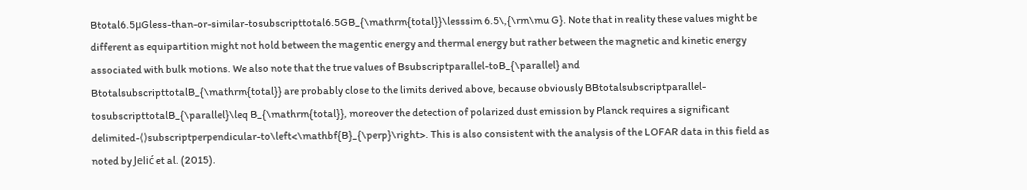Btotal6.5μGless-than-or-similar-tosubscripttotal6.5GB_{\mathrm{total}}\lesssim 6.5\,{\rm\mu G}. Note that in reality these values might be different as equipartition might not hold between the magentic energy and thermal energy but rather between the magnetic and kinetic energy associated with bulk motions. We also note that the true values of Bsubscriptparallel-toB_{\parallel} and BtotalsubscripttotalB_{\mathrm{total}} are probably close to the limits derived above, because obviously BBtotalsubscriptparallel-tosubscripttotalB_{\parallel}\leq B_{\mathrm{total}}, moreover the detection of polarized dust emission by Planck requires a significant delimited-⟨⟩subscriptperpendicular-to\left<\mathbf{B}_{\perp}\right>. This is also consistent with the analysis of the LOFAR data in this field as noted by Jelić et al. (2015).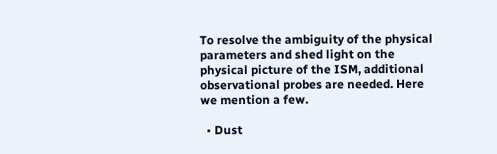To resolve the ambiguity of the physical parameters and shed light on the physical picture of the ISM, additional observational probes are needed. Here we mention a few.

  • Dust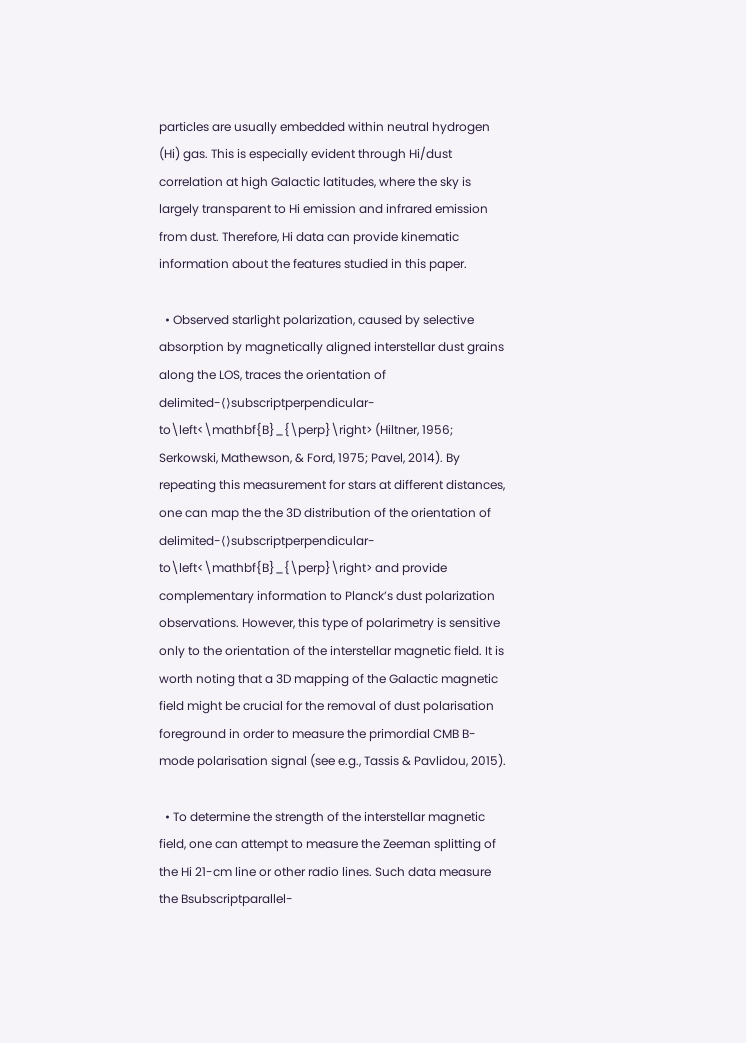particles are usually embedded within neutral hydrogen (Hi) gas. This is especially evident through Hi/dust correlation at high Galactic latitudes, where the sky is largely transparent to Hi emission and infrared emission from dust. Therefore, Hi data can provide kinematic information about the features studied in this paper.

  • Observed starlight polarization, caused by selective absorption by magnetically aligned interstellar dust grains along the LOS, traces the orientation of delimited-⟨⟩subscriptperpendicular-to\left<\mathbf{B}_{\perp}\right> (Hiltner, 1956; Serkowski, Mathewson, & Ford, 1975; Pavel, 2014). By repeating this measurement for stars at different distances, one can map the the 3D distribution of the orientation of delimited-⟨⟩subscriptperpendicular-to\left<\mathbf{B}_{\perp}\right> and provide complementary information to Planck’s dust polarization observations. However, this type of polarimetry is sensitive only to the orientation of the interstellar magnetic field. It is worth noting that a 3D mapping of the Galactic magnetic field might be crucial for the removal of dust polarisation foreground in order to measure the primordial CMB B-mode polarisation signal (see e.g., Tassis & Pavlidou, 2015).

  • To determine the strength of the interstellar magnetic field, one can attempt to measure the Zeeman splitting of the Hi 21-cm line or other radio lines. Such data measure the Bsubscriptparallel-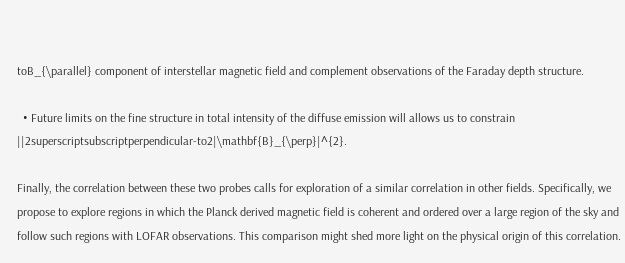toB_{\parallel} component of interstellar magnetic field and complement observations of the Faraday depth structure.

  • Future limits on the fine structure in total intensity of the diffuse emission will allows us to constrain ||2superscriptsubscriptperpendicular-to2|\mathbf{B}_{\perp}|^{2}.

Finally, the correlation between these two probes calls for exploration of a similar correlation in other fields. Specifically, we propose to explore regions in which the Planck derived magnetic field is coherent and ordered over a large region of the sky and follow such regions with LOFAR observations. This comparison might shed more light on the physical origin of this correlation.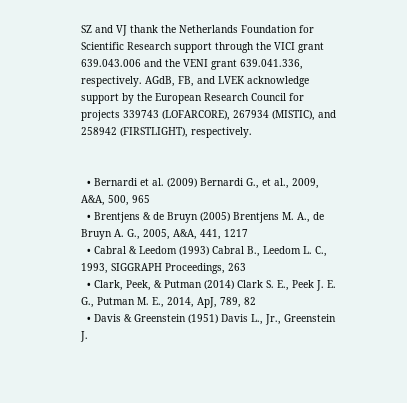SZ and VJ thank the Netherlands Foundation for Scientific Research support through the VICI grant 639.043.006 and the VENI grant 639.041.336, respectively. AGdB, FB, and LVEK acknowledge support by the European Research Council for projects 339743 (LOFARCORE), 267934 (MISTIC), and 258942 (FIRSTLIGHT), respectively.


  • Bernardi et al. (2009) Bernardi G., et al., 2009, A&A, 500, 965
  • Brentjens & de Bruyn (2005) Brentjens M. A., de Bruyn A. G., 2005, A&A, 441, 1217
  • Cabral & Leedom (1993) Cabral B., Leedom L. C., 1993, SIGGRAPH Proceedings, 263
  • Clark, Peek, & Putman (2014) Clark S. E., Peek J. E. G., Putman M. E., 2014, ApJ, 789, 82
  • Davis & Greenstein (1951) Davis L., Jr., Greenstein J.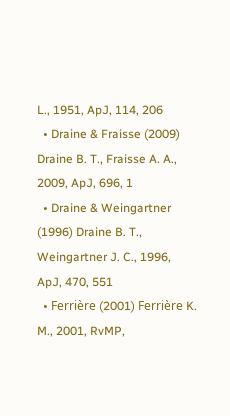L., 1951, ApJ, 114, 206
  • Draine & Fraisse (2009) Draine B. T., Fraisse A. A., 2009, ApJ, 696, 1
  • Draine & Weingartner (1996) Draine B. T., Weingartner J. C., 1996, ApJ, 470, 551
  • Ferrière (2001) Ferrière K. M., 2001, RvMP,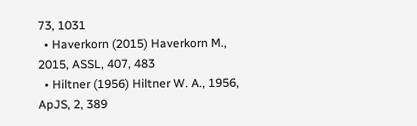73, 1031
  • Haverkorn (2015) Haverkorn M., 2015, ASSL, 407, 483
  • Hiltner (1956) Hiltner W. A., 1956, ApJS, 2, 389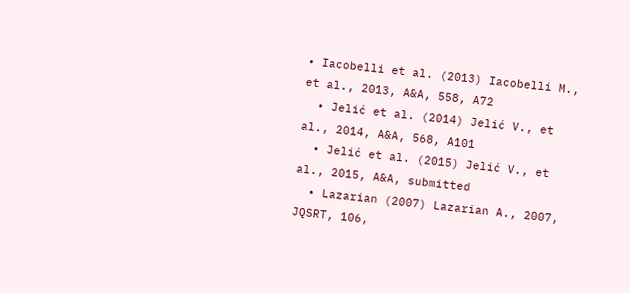• Iacobelli et al. (2013) Iacobelli M., et al., 2013, A&A, 558, A72
  • Jelić et al. (2014) Jelić V., et al., 2014, A&A, 568, A101
  • Jelić et al. (2015) Jelić V., et al., 2015, A&A, submitted
  • Lazarian (2007) Lazarian A., 2007, JQSRT, 106,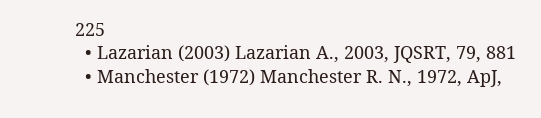225
  • Lazarian (2003) Lazarian A., 2003, JQSRT, 79, 881
  • Manchester (1972) Manchester R. N., 1972, ApJ,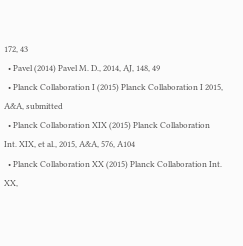172, 43
  • Pavel (2014) Pavel M. D., 2014, AJ, 148, 49
  • Planck Collaboration I (2015) Planck Collaboration I 2015, A&A, submitted
  • Planck Collaboration XIX (2015) Planck Collaboration Int. XIX, et al., 2015, A&A, 576, A104
  • Planck Collaboration XX (2015) Planck Collaboration Int. XX,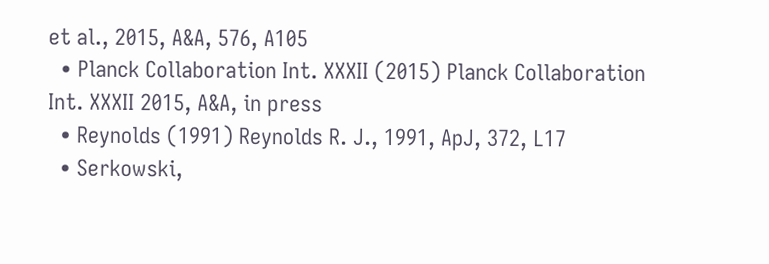et al., 2015, A&A, 576, A105
  • Planck Collaboration Int. XXXII (2015) Planck Collaboration Int. XXXII 2015, A&A, in press
  • Reynolds (1991) Reynolds R. J., 1991, ApJ, 372, L17
  • Serkowski,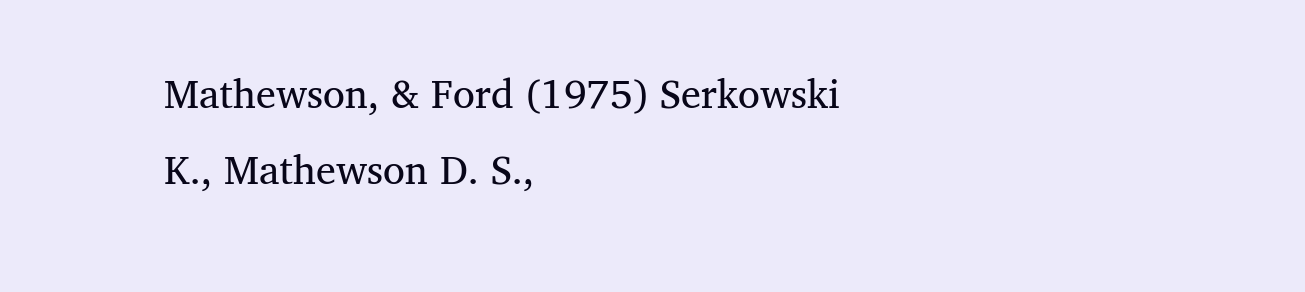Mathewson, & Ford (1975) Serkowski K., Mathewson D. S.,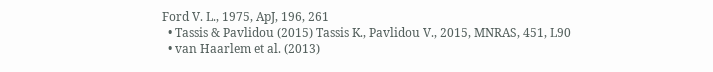Ford V. L., 1975, ApJ, 196, 261
  • Tassis & Pavlidou (2015) Tassis K., Pavlidou V., 2015, MNRAS, 451, L90
  • van Haarlem et al. (2013)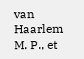van Haarlem M. P., et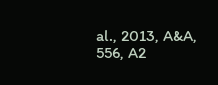al., 2013, A&A, 556, A2